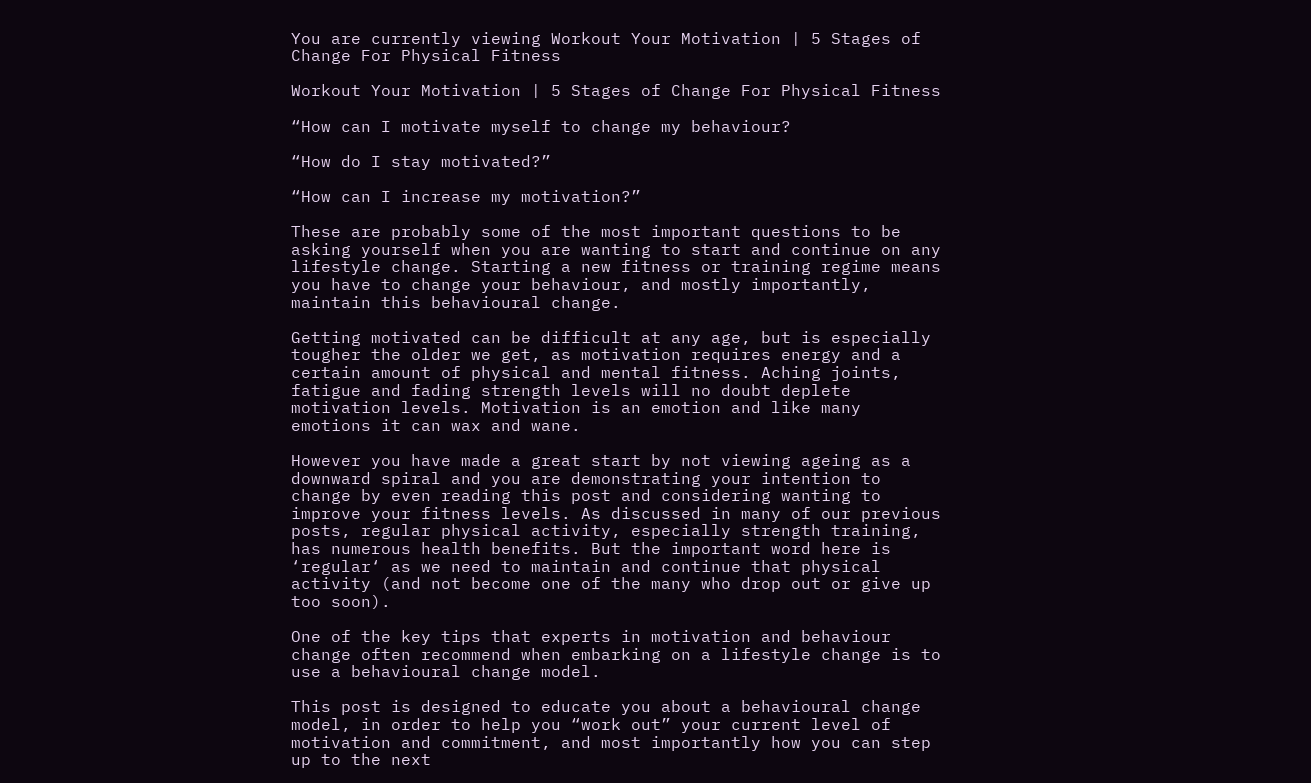You are currently viewing Workout Your Motivation | 5 Stages of Change For Physical Fitness

Workout Your Motivation | 5 Stages of Change For Physical Fitness

“How can I motivate myself to change my behaviour?

“How do I stay motivated?”

“How can I increase my motivation?”

These are probably some of the most important questions to be asking yourself when you are wanting to start and continue on any lifestyle change. Starting a new fitness or training regime means you have to change your behaviour, and mostly importantly, maintain this behavioural change.

Getting motivated can be difficult at any age, but is especially tougher the older we get, as motivation requires energy and a certain amount of physical and mental fitness. Aching joints, fatigue and fading strength levels will no doubt deplete motivation levels. Motivation is an emotion and like many emotions it can wax and wane.

However you have made a great start by not viewing ageing as a downward spiral and you are demonstrating your intention to change by even reading this post and considering wanting to improve your fitness levels. As discussed in many of our previous posts, regular physical activity, especially strength training, has numerous health benefits. But the important word here is ‘regular‘ as we need to maintain and continue that physical activity (and not become one of the many who drop out or give up too soon).

One of the key tips that experts in motivation and behaviour change often recommend when embarking on a lifestyle change is to use a behavioural change model.

This post is designed to educate you about a behavioural change model, in order to help you “work out” your current level of motivation and commitment, and most importantly how you can step up to the next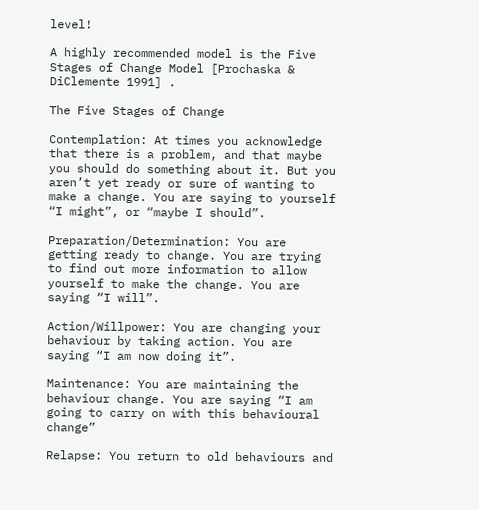level!

A highly recommended model is the Five Stages of Change Model [Prochaska & DiClemente 1991] .

The Five Stages of Change

Contemplation: At times you acknowledge that there is a problem, and that maybe you should do something about it. But you aren’t yet ready or sure of wanting to make a change. You are saying to yourself “I might”, or “maybe I should”.

Preparation/Determination: You are getting ready to change. You are trying to find out more information to allow yourself to make the change. You are saying “I will”.

Action/Willpower: You are changing your behaviour by taking action. You are saying “I am now doing it”.

Maintenance: You are maintaining the behaviour change. You are saying “I am going to carry on with this behavioural change”

Relapse: You return to old behaviours and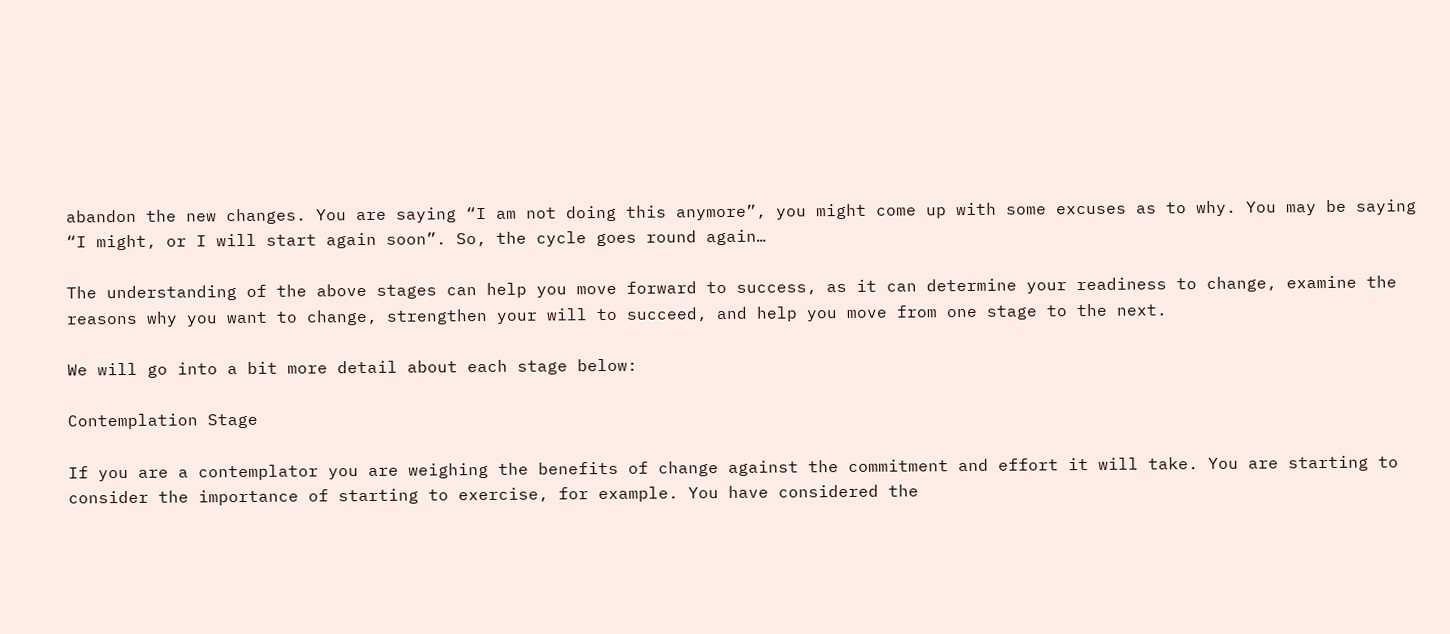abandon the new changes. You are saying “I am not doing this anymore”, you might come up with some excuses as to why. You may be saying “I might, or I will start again soon”. So, the cycle goes round again…

The understanding of the above stages can help you move forward to success, as it can determine your readiness to change, examine the reasons why you want to change, strengthen your will to succeed, and help you move from one stage to the next.

We will go into a bit more detail about each stage below:

Contemplation Stage

If you are a contemplator you are weighing the benefits of change against the commitment and effort it will take. You are starting to consider the importance of starting to exercise, for example. You have considered the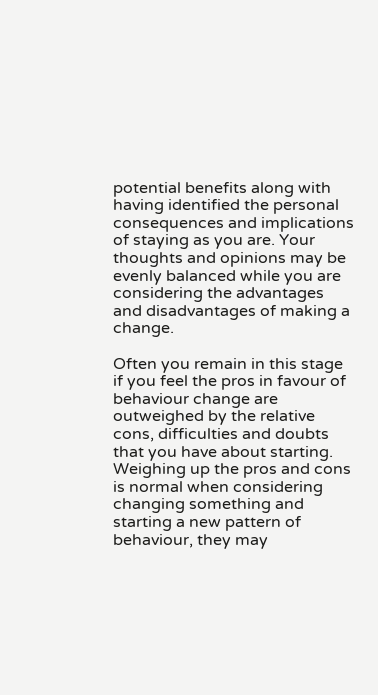potential benefits along with having identified the personal consequences and implications of staying as you are. Your thoughts and opinions may be evenly balanced while you are considering the advantages and disadvantages of making a change.

Often you remain in this stage if you feel the pros in favour of behaviour change are outweighed by the relative cons, difficulties and doubts that you have about starting. Weighing up the pros and cons is normal when considering changing something and starting a new pattern of behaviour, they may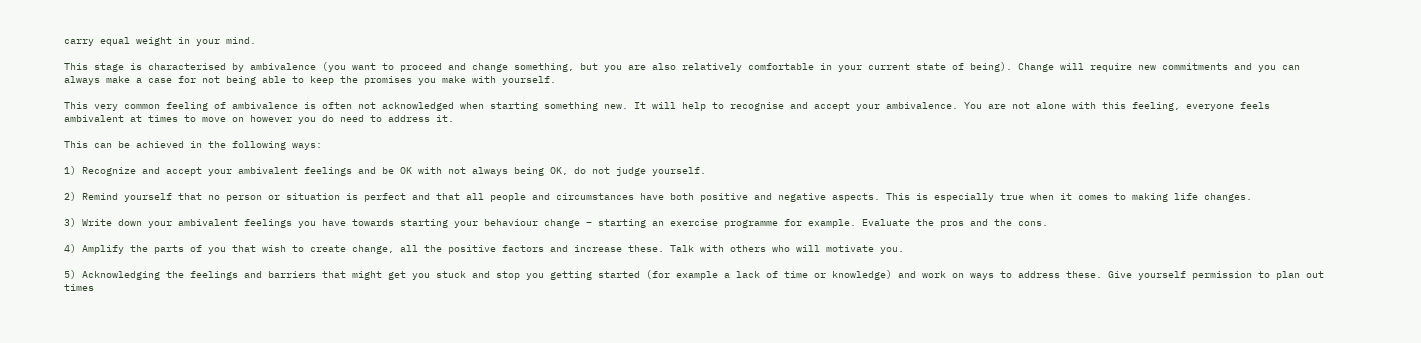carry equal weight in your mind.

This stage is characterised by ambivalence (you want to proceed and change something, but you are also relatively comfortable in your current state of being). Change will require new commitments and you can always make a case for not being able to keep the promises you make with yourself.

This very common feeling of ambivalence is often not acknowledged when starting something new. It will help to recognise and accept your ambivalence. You are not alone with this feeling, everyone feels ambivalent at times to move on however you do need to address it.

This can be achieved in the following ways:

1) Recognize and accept your ambivalent feelings and be OK with not always being OK, do not judge yourself.

2) Remind yourself that no person or situation is perfect and that all people and circumstances have both positive and negative aspects. This is especially true when it comes to making life changes.

3) Write down your ambivalent feelings you have towards starting your behaviour change – starting an exercise programme for example. Evaluate the pros and the cons.

4) Amplify the parts of you that wish to create change, all the positive factors and increase these. Talk with others who will motivate you.

5) Acknowledging the feelings and barriers that might get you stuck and stop you getting started (for example a lack of time or knowledge) and work on ways to address these. Give yourself permission to plan out times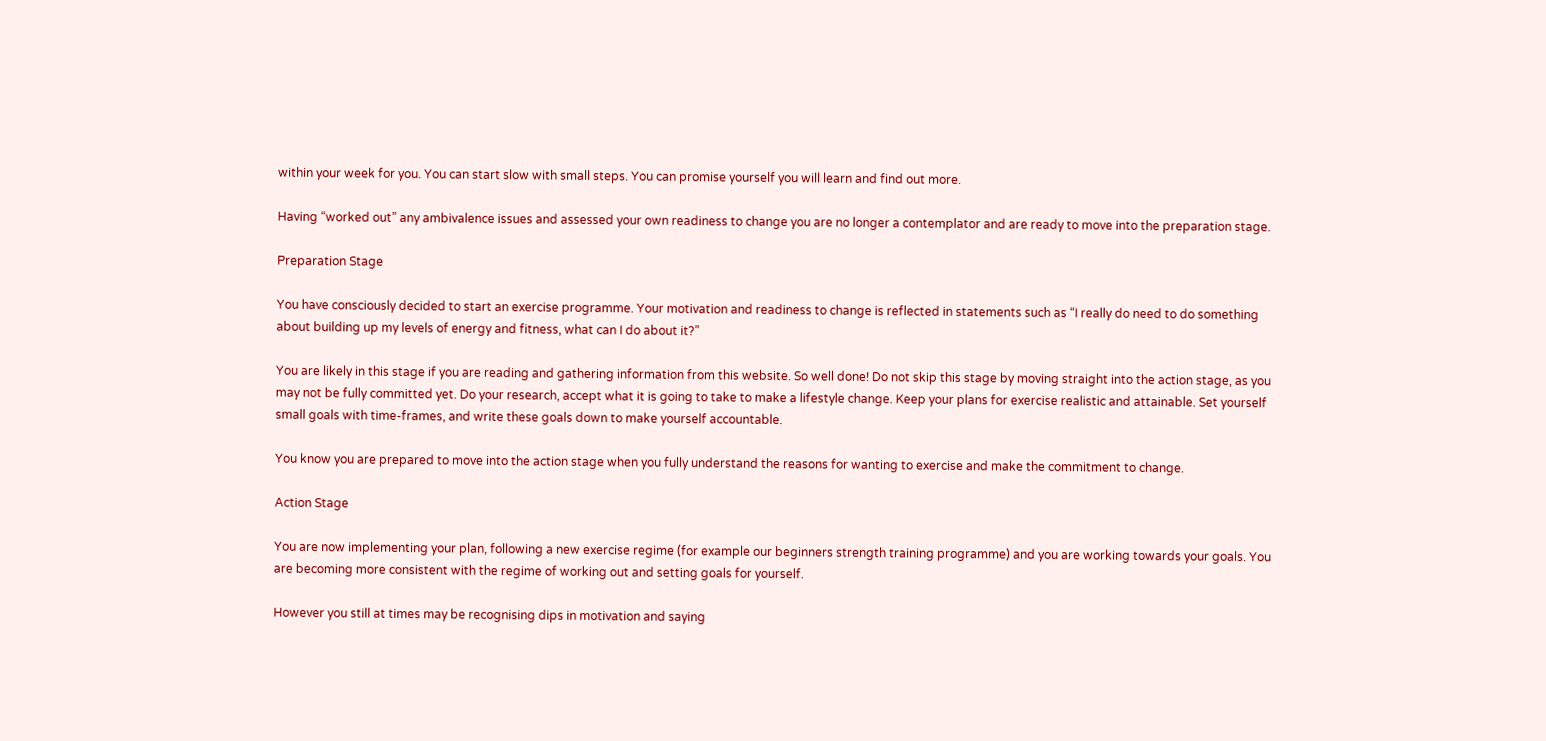within your week for you. You can start slow with small steps. You can promise yourself you will learn and find out more.

Having “worked out” any ambivalence issues and assessed your own readiness to change you are no longer a contemplator and are ready to move into the preparation stage.

Preparation Stage

You have consciously decided to start an exercise programme. Your motivation and readiness to change is reflected in statements such as “I really do need to do something about building up my levels of energy and fitness, what can I do about it?”

You are likely in this stage if you are reading and gathering information from this website. So well done! Do not skip this stage by moving straight into the action stage, as you may not be fully committed yet. Do your research, accept what it is going to take to make a lifestyle change. Keep your plans for exercise realistic and attainable. Set yourself small goals with time-frames, and write these goals down to make yourself accountable.

You know you are prepared to move into the action stage when you fully understand the reasons for wanting to exercise and make the commitment to change.

Action Stage

You are now implementing your plan, following a new exercise regime (for example our beginners strength training programme) and you are working towards your goals. You are becoming more consistent with the regime of working out and setting goals for yourself.

However you still at times may be recognising dips in motivation and saying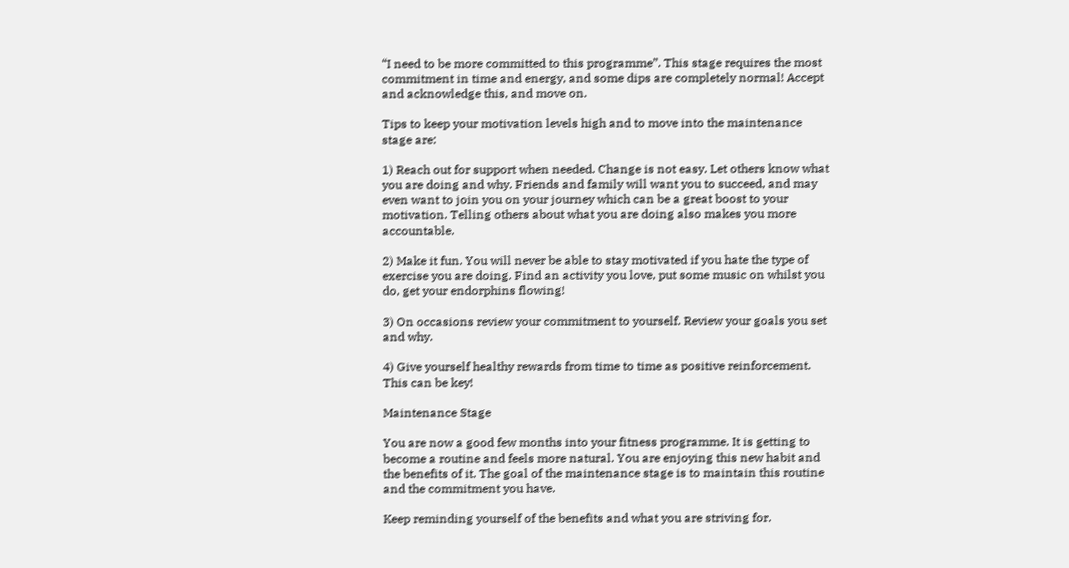“I need to be more committed to this programme”. This stage requires the most commitment in time and energy, and some dips are completely normal! Accept and acknowledge this, and move on.

Tips to keep your motivation levels high and to move into the maintenance stage are:

1) Reach out for support when needed. Change is not easy. Let others know what you are doing and why. Friends and family will want you to succeed, and may even want to join you on your journey which can be a great boost to your motivation. Telling others about what you are doing also makes you more accountable.

2) Make it fun. You will never be able to stay motivated if you hate the type of exercise you are doing. Find an activity you love, put some music on whilst you do, get your endorphins flowing!

3) On occasions review your commitment to yourself. Review your goals you set and why.

4) Give yourself healthy rewards from time to time as positive reinforcement. This can be key!

Maintenance Stage

You are now a good few months into your fitness programme. It is getting to become a routine and feels more natural. You are enjoying this new habit and the benefits of it. The goal of the maintenance stage is to maintain this routine and the commitment you have.

Keep reminding yourself of the benefits and what you are striving for.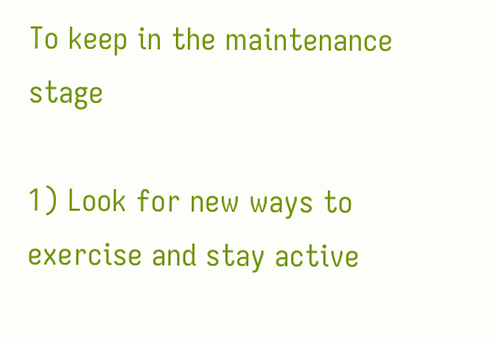To keep in the maintenance stage

1) Look for new ways to exercise and stay active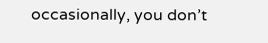occasionally, you don’t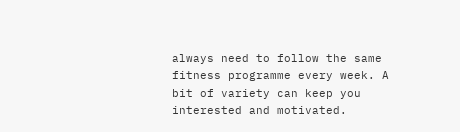always need to follow the same fitness programme every week. A bit of variety can keep you interested and motivated.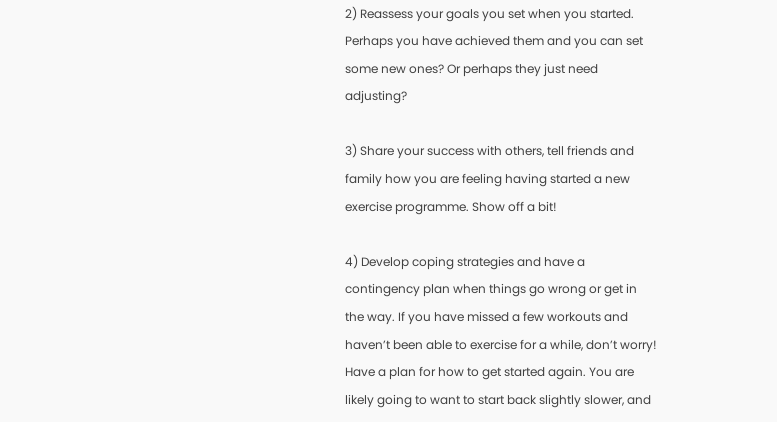2) Reassess your goals you set when you started. Perhaps you have achieved them and you can set some new ones? Or perhaps they just need adjusting?

3) Share your success with others, tell friends and family how you are feeling having started a new exercise programme. Show off a bit!

4) Develop coping strategies and have a contingency plan when things go wrong or get in the way. If you have missed a few workouts and haven’t been able to exercise for a while, don’t worry! Have a plan for how to get started again. You are likely going to want to start back slightly slower, and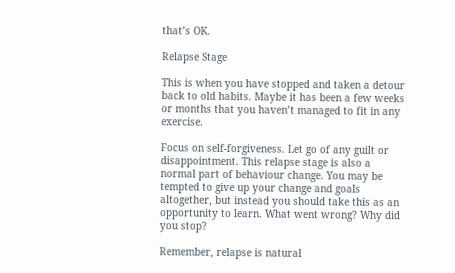that’s OK.

Relapse Stage

This is when you have stopped and taken a detour back to old habits. Maybe it has been a few weeks or months that you haven’t managed to fit in any exercise.

Focus on self-forgiveness. Let go of any guilt or disappointment. This relapse stage is also a normal part of behaviour change. You may be tempted to give up your change and goals altogether, but instead you should take this as an opportunity to learn. What went wrong? Why did you stop?

Remember, relapse is natural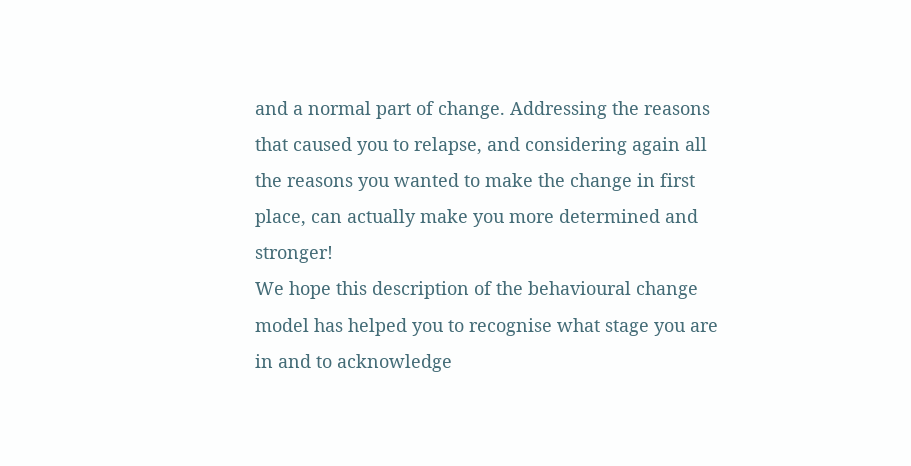and a normal part of change. Addressing the reasons that caused you to relapse, and considering again all the reasons you wanted to make the change in first place, can actually make you more determined and stronger!
We hope this description of the behavioural change model has helped you to recognise what stage you are in and to acknowledge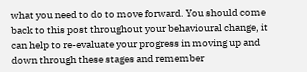what you need to do to move forward. You should come back to this post throughout your behavioural change, it can help to re-evaluate your progress in moving up and down through these stages and remember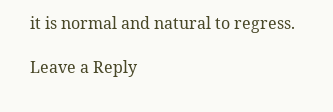it is normal and natural to regress.

Leave a Reply